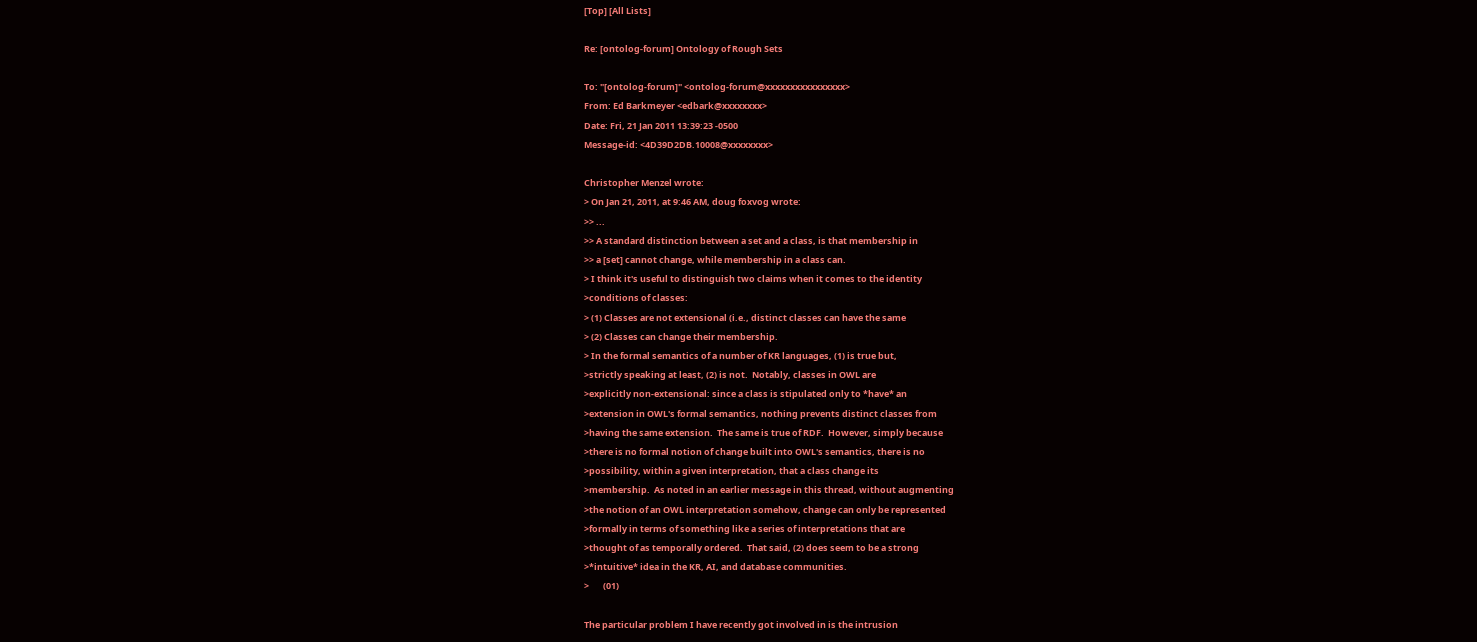[Top] [All Lists]

Re: [ontolog-forum] Ontology of Rough Sets

To: "[ontolog-forum]" <ontolog-forum@xxxxxxxxxxxxxxxx>
From: Ed Barkmeyer <edbark@xxxxxxxx>
Date: Fri, 21 Jan 2011 13:39:23 -0500
Message-id: <4D39D2DB.10008@xxxxxxxx>

Christopher Menzel wrote:
> On Jan 21, 2011, at 9:46 AM, doug foxvog wrote:
>> ...
>> A standard distinction between a set and a class, is that membership in
>> a [set] cannot change, while membership in a class can.
> I think it's useful to distinguish two claims when it comes to the identity
>conditions of classes:
> (1) Classes are not extensional (i.e., distinct classes can have the same
> (2) Classes can change their membership.
> In the formal semantics of a number of KR languages, (1) is true but,
>strictly speaking at least, (2) is not.  Notably, classes in OWL are
>explicitly non-extensional: since a class is stipulated only to *have* an
>extension in OWL's formal semantics, nothing prevents distinct classes from
>having the same extension.  The same is true of RDF.  However, simply because
>there is no formal notion of change built into OWL's semantics, there is no
>possibility, within a given interpretation, that a class change its
>membership.  As noted in an earlier message in this thread, without augmenting
>the notion of an OWL interpretation somehow, change can only be represented
>formally in terms of something like a series of interpretations that are
>thought of as temporally ordered.  That said, (2) does seem to be a strong
>*intuitive* idea in the KR, AI, and database communities.
>       (01)

The particular problem I have recently got involved in is the intrusion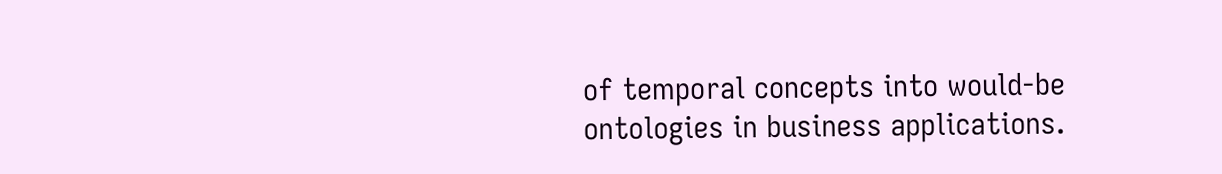of temporal concepts into would-be ontologies in business applications.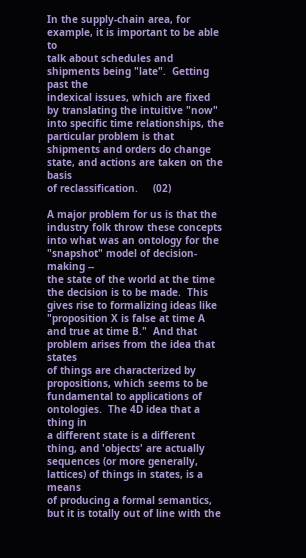In the supply-chain area, for example, it is important to be able to
talk about schedules and shipments being "late".  Getting past the
indexical issues, which are fixed by translating the intuitive "now"
into specific time relationships, the particular problem is that
shipments and orders do change state, and actions are taken on the basis
of reclassification.     (02)

A major problem for us is that the industry folk throw these concepts
into what was an ontology for the "snapshot" model of decision-making --
the state of the world at the time the decision is to be made.  This
gives rise to formalizing ideas like "proposition X is false at time A
and true at time B."  And that problem arises from the idea that states
of things are characterized by propositions, which seems to be
fundamental to applications of ontologies.  The 4D idea that a thing in
a different state is a different thing, and 'objects' are actually
sequences (or more generally, lattices) of things in states, is a means
of producing a formal semantics, but it is totally out of line with the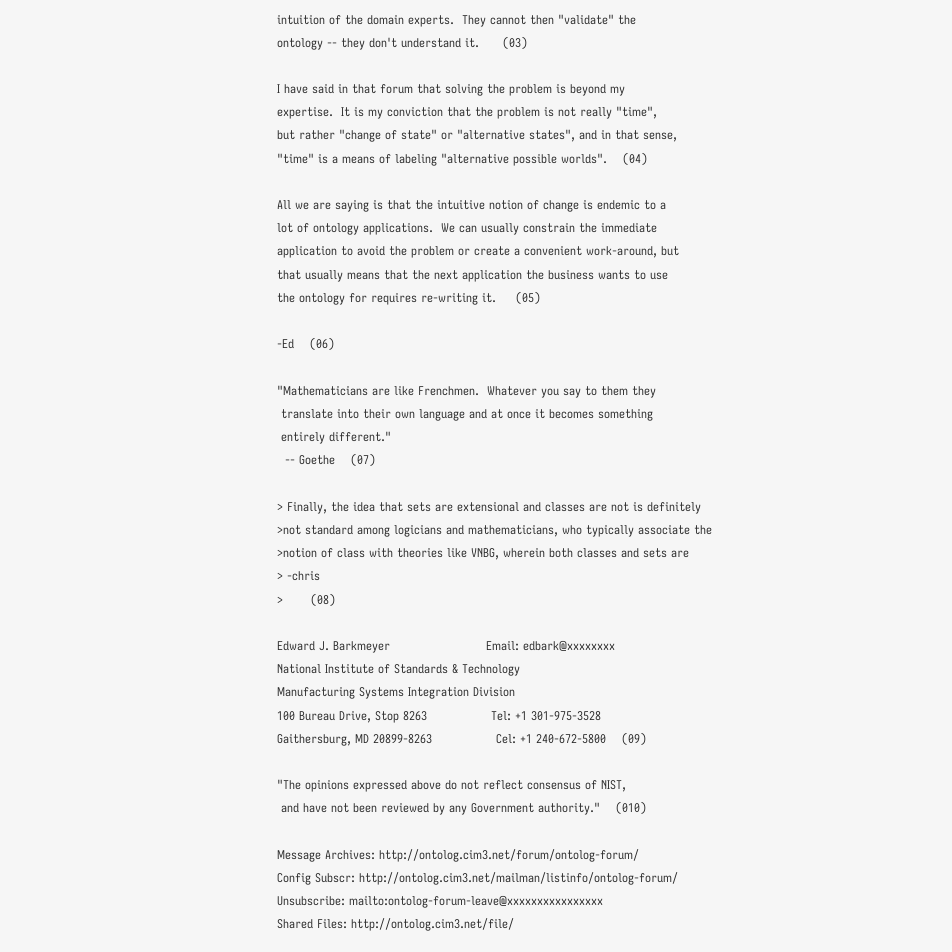intuition of the domain experts.  They cannot then "validate" the
ontology -- they don't understand it.      (03)

I have said in that forum that solving the problem is beyond my
expertise.  It is my conviction that the problem is not really "time",
but rather "change of state" or "alternative states", and in that sense,
"time" is a means of labeling "alternative possible worlds".    (04)

All we are saying is that the intuitive notion of change is endemic to a
lot of ontology applications.  We can usually constrain the immediate
application to avoid the problem or create a convenient work-around, but
that usually means that the next application the business wants to use
the ontology for requires re-writing it.     (05)

-Ed    (06)

"Mathematicians are like Frenchmen.  Whatever you say to them they
 translate into their own language and at once it becomes something
 entirely different."
  -- Goethe    (07)

> Finally, the idea that sets are extensional and classes are not is definitely
>not standard among logicians and mathematicians, who typically associate the
>notion of class with theories like VNBG, wherein both classes and sets are
> -chris
>       (08)

Edward J. Barkmeyer                        Email: edbark@xxxxxxxx
National Institute of Standards & Technology
Manufacturing Systems Integration Division
100 Bureau Drive, Stop 8263                Tel: +1 301-975-3528
Gaithersburg, MD 20899-8263                Cel: +1 240-672-5800    (09)

"The opinions expressed above do not reflect consensus of NIST,
 and have not been reviewed by any Government authority."    (010)

Message Archives: http://ontolog.cim3.net/forum/ontolog-forum/
Config Subscr: http://ontolog.cim3.net/mailman/listinfo/ontolog-forum/
Unsubscribe: mailto:ontolog-forum-leave@xxxxxxxxxxxxxxxx
Shared Files: http://ontolog.cim3.net/file/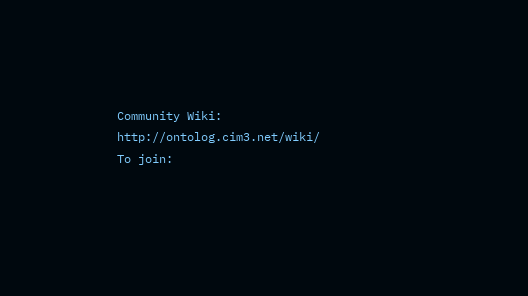Community Wiki: http://ontolog.cim3.net/wiki/
To join: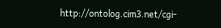http://ontolog.cim3.net/cgi-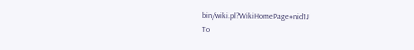bin/wiki.pl?WikiHomePage#nid1J
To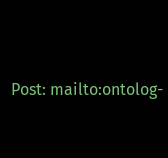Post: mailto:ontolog-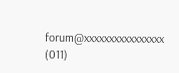forum@xxxxxxxxxxxxxxxx    (011)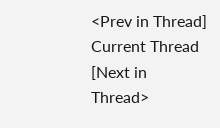<Prev in Thread] Current Thread [Next in Thread>